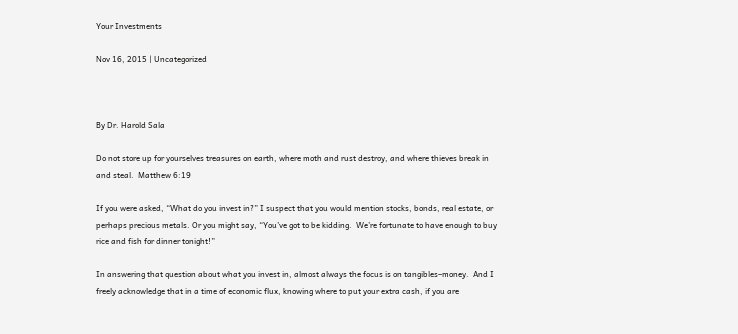Your Investments

Nov 16, 2015 | Uncategorized



By Dr. Harold Sala

Do not store up for yourselves treasures on earth, where moth and rust destroy, and where thieves break in and steal.  Matthew 6:19

If you were asked, “What do you invest in?” I suspect that you would mention stocks, bonds, real estate, or perhaps precious metals. Or you might say, “You’ve got to be kidding.  We’re fortunate to have enough to buy rice and fish for dinner tonight!”

In answering that question about what you invest in, almost always the focus is on tangibles–money.  And I freely acknowledge that in a time of economic flux, knowing where to put your extra cash, if you are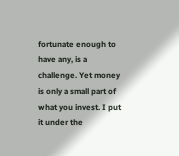fortunate enough to have any, is a challenge. Yet money is only a small part of what you invest. I put it under the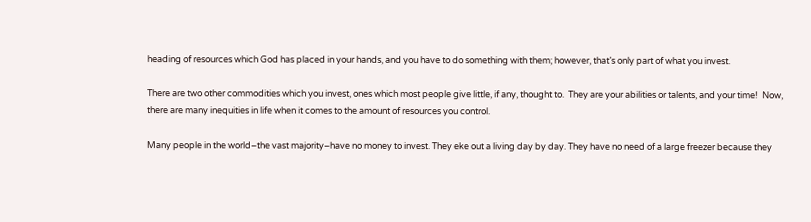heading of resources which God has placed in your hands, and you have to do something with them; however, that’s only part of what you invest.

There are two other commodities which you invest, ones which most people give little, if any, thought to.  They are your abilities or talents, and your time!  Now, there are many inequities in life when it comes to the amount of resources you control.

Many people in the world–the vast majority–have no money to invest. They eke out a living day by day. They have no need of a large freezer because they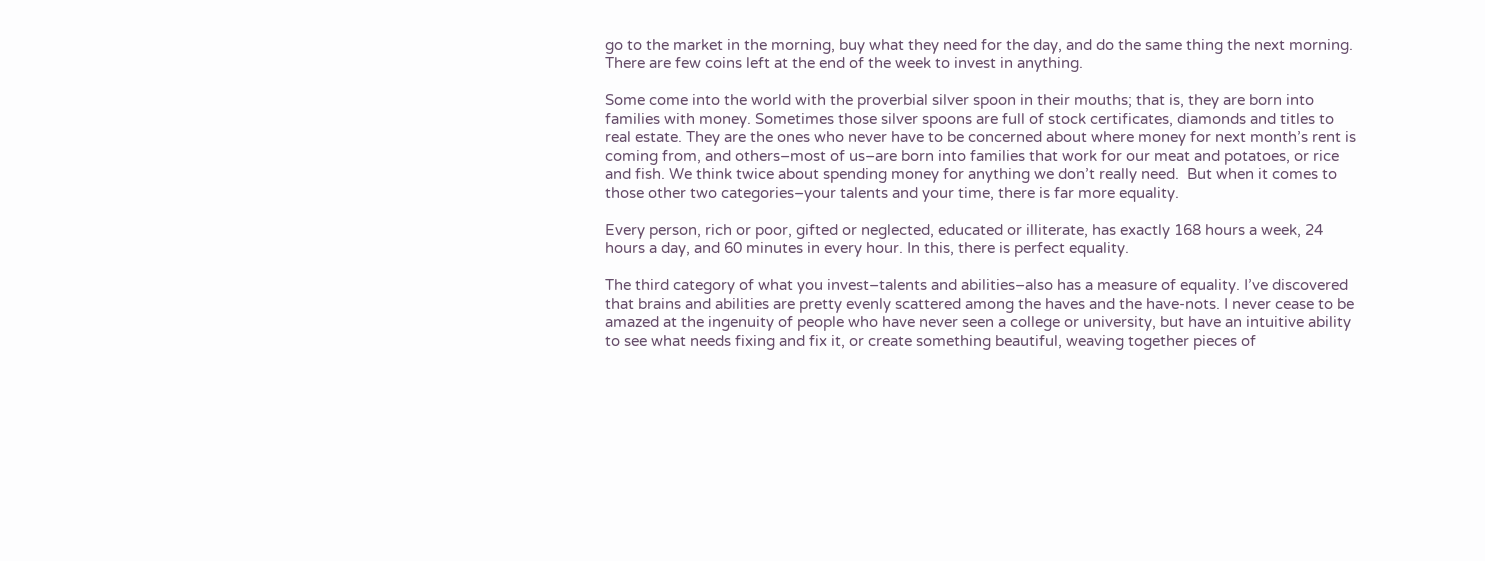go to the market in the morning, buy what they need for the day, and do the same thing the next morning.  There are few coins left at the end of the week to invest in anything.

Some come into the world with the proverbial silver spoon in their mouths; that is, they are born into families with money. Sometimes those silver spoons are full of stock certificates, diamonds and titles to real estate. They are the ones who never have to be concerned about where money for next month’s rent is coming from, and others–most of us–are born into families that work for our meat and potatoes, or rice and fish. We think twice about spending money for anything we don’t really need.  But when it comes to those other two categories–your talents and your time, there is far more equality.

Every person, rich or poor, gifted or neglected, educated or illiterate, has exactly 168 hours a week, 24 hours a day, and 60 minutes in every hour. In this, there is perfect equality.

The third category of what you invest–talents and abilities–also has a measure of equality. I’ve discovered that brains and abilities are pretty evenly scattered among the haves and the have-nots. I never cease to be amazed at the ingenuity of people who have never seen a college or university, but have an intuitive ability to see what needs fixing and fix it, or create something beautiful, weaving together pieces of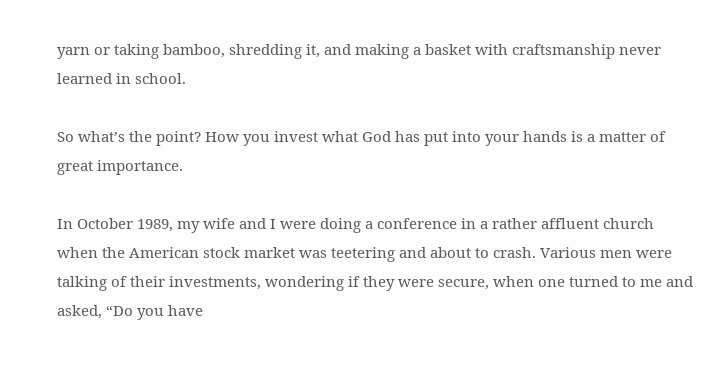yarn or taking bamboo, shredding it, and making a basket with craftsmanship never learned in school.

So what’s the point? How you invest what God has put into your hands is a matter of great importance.

In October 1989, my wife and I were doing a conference in a rather affluent church when the American stock market was teetering and about to crash. Various men were talking of their investments, wondering if they were secure, when one turned to me and asked, “Do you have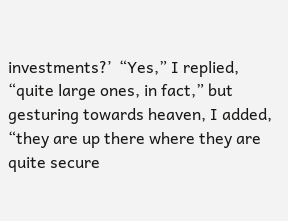investments?’  “Yes,” I replied, “quite large ones, in fact,” but gesturing towards heaven, I added, “they are up there where they are quite secure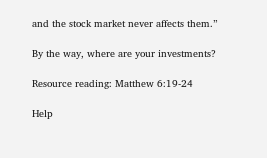and the stock market never affects them.”

By the way, where are your investments?

Resource reading: Matthew 6:19-24

Help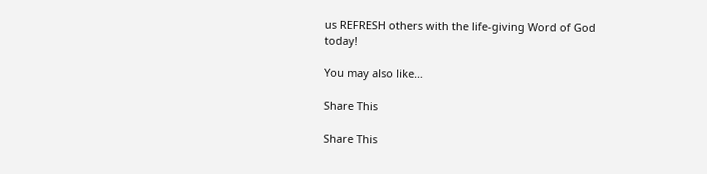us REFRESH others with the life-giving Word of God today!

You may also like…

Share This

Share This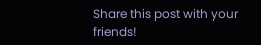Share this post with your friends!